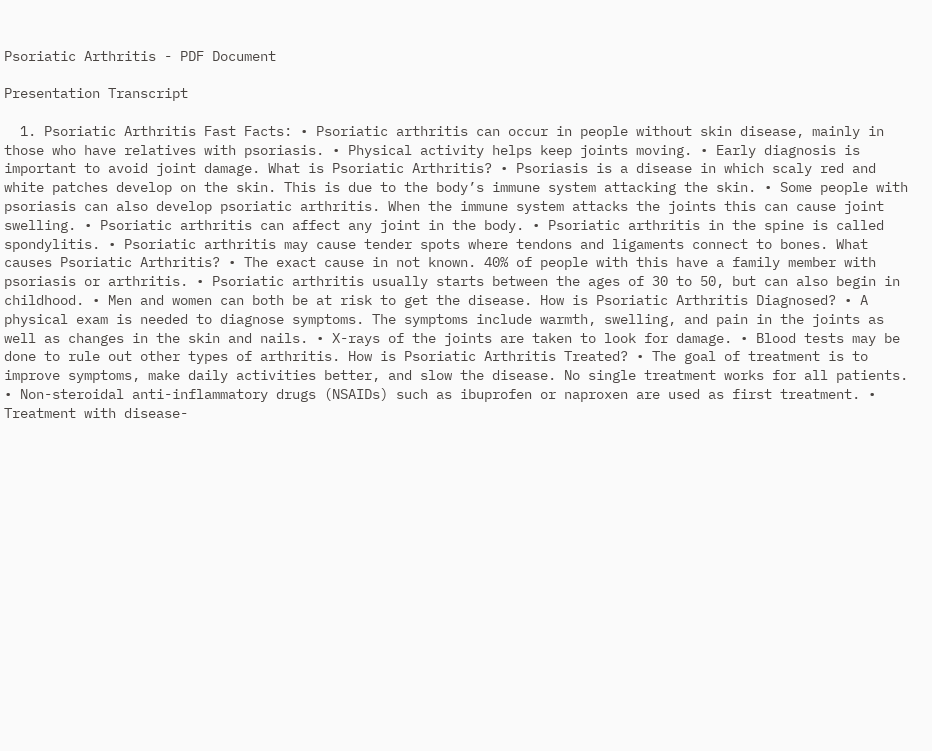Psoriatic Arthritis - PDF Document

Presentation Transcript

  1. Psoriatic Arthritis Fast Facts: • Psoriatic arthritis can occur in people without skin disease, mainly in those who have relatives with psoriasis. • Physical activity helps keep joints moving. • Early diagnosis is important to avoid joint damage. What is Psoriatic Arthritis? • Psoriasis is a disease in which scaly red and white patches develop on the skin. This is due to the body’s immune system attacking the skin. • Some people with psoriasis can also develop psoriatic arthritis. When the immune system attacks the joints this can cause joint swelling. • Psoriatic arthritis can affect any joint in the body. • Psoriatic arthritis in the spine is called spondylitis. • Psoriatic arthritis may cause tender spots where tendons and ligaments connect to bones. What causes Psoriatic Arthritis? • The exact cause in not known. 40% of people with this have a family member with psoriasis or arthritis. • Psoriatic arthritis usually starts between the ages of 30 to 50, but can also begin in childhood. • Men and women can both be at risk to get the disease. How is Psoriatic Arthritis Diagnosed? • A physical exam is needed to diagnose symptoms. The symptoms include warmth, swelling, and pain in the joints as well as changes in the skin and nails. • X-rays of the joints are taken to look for damage. • Blood tests may be done to rule out other types of arthritis. How is Psoriatic Arthritis Treated? • The goal of treatment is to improve symptoms, make daily activities better, and slow the disease. No single treatment works for all patients. • Non-steroidal anti-inflammatory drugs (NSAIDs) such as ibuprofen or naproxen are used as first treatment. • Treatment with disease-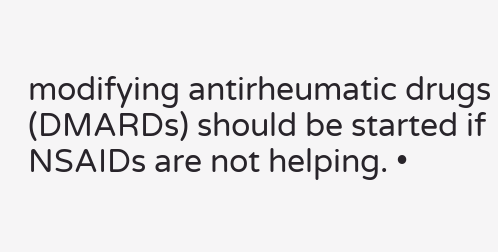modifying antirheumatic drugs (DMARDs) should be started if NSAIDs are not helping. •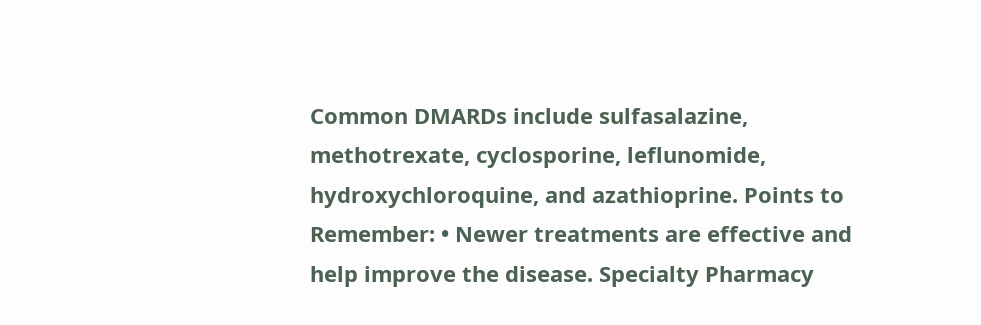Common DMARDs include sulfasalazine, methotrexate, cyclosporine, leflunomide, hydroxychloroquine, and azathioprine. Points to Remember: • Newer treatments are effective and help improve the disease. Specialty Pharmacy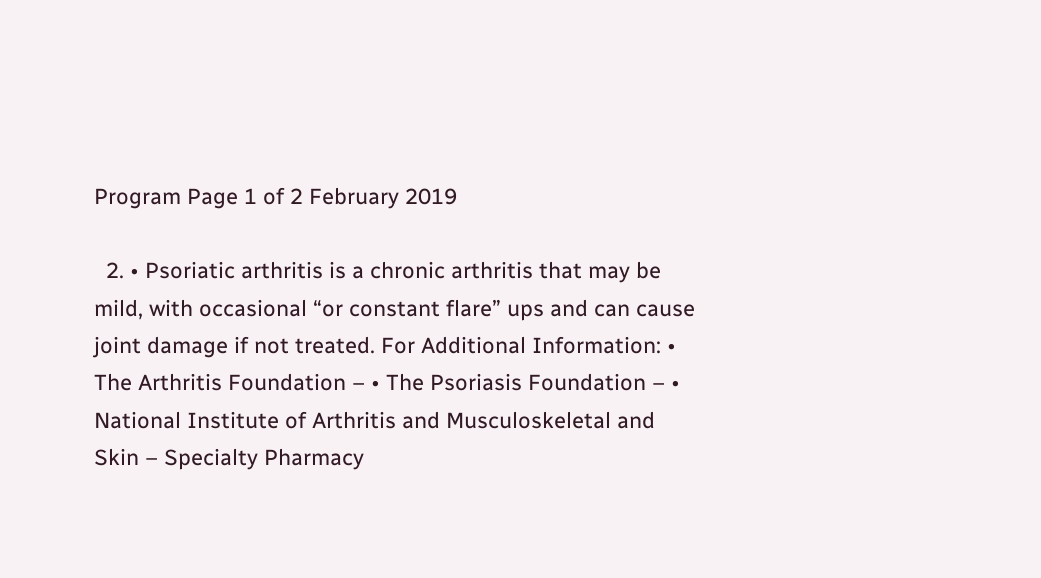Program Page 1 of 2 February 2019

  2. • Psoriatic arthritis is a chronic arthritis that may be mild, with occasional “or constant flare” ups and can cause joint damage if not treated. For Additional Information: • The Arthritis Foundation – • The Psoriasis Foundation – • National Institute of Arthritis and Musculoskeletal and Skin – Specialty Pharmacy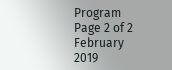Program Page 2 of 2 February 2019